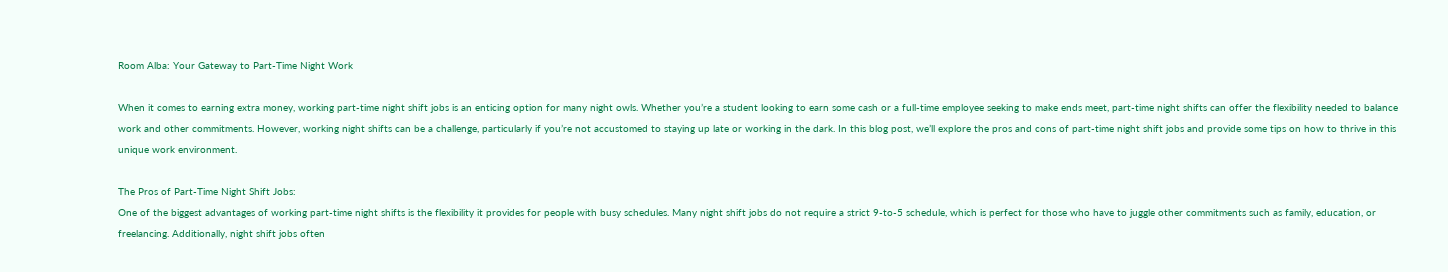Room Alba: Your Gateway to Part-Time Night Work

When it comes to earning extra money, working part-time night shift jobs is an enticing option for many night owls. Whether you’re a student looking to earn some cash or a full-time employee seeking to make ends meet, part-time night shifts can offer the flexibility needed to balance work and other commitments. However, working night shifts can be a challenge, particularly if you’re not accustomed to staying up late or working in the dark. In this blog post, we’ll explore the pros and cons of part-time night shift jobs and provide some tips on how to thrive in this unique work environment.

The Pros of Part-Time Night Shift Jobs:
One of the biggest advantages of working part-time night shifts is the flexibility it provides for people with busy schedules. Many night shift jobs do not require a strict 9-to-5 schedule, which is perfect for those who have to juggle other commitments such as family, education, or freelancing. Additionally, night shift jobs often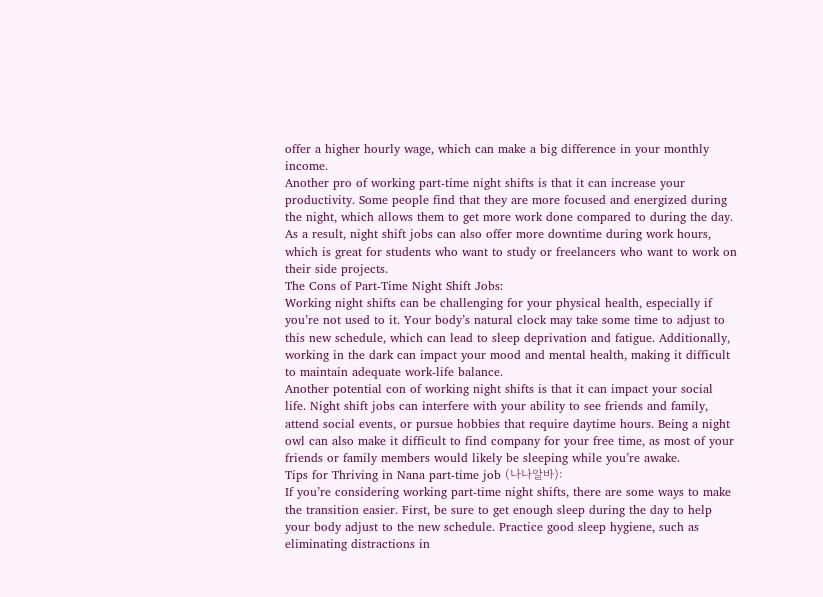offer a higher hourly wage, which can make a big difference in your monthly income.
Another pro of working part-time night shifts is that it can increase your productivity. Some people find that they are more focused and energized during the night, which allows them to get more work done compared to during the day. As a result, night shift jobs can also offer more downtime during work hours, which is great for students who want to study or freelancers who want to work on their side projects.
The Cons of Part-Time Night Shift Jobs:
Working night shifts can be challenging for your physical health, especially if you’re not used to it. Your body’s natural clock may take some time to adjust to this new schedule, which can lead to sleep deprivation and fatigue. Additionally, working in the dark can impact your mood and mental health, making it difficult to maintain adequate work-life balance.
Another potential con of working night shifts is that it can impact your social life. Night shift jobs can interfere with your ability to see friends and family, attend social events, or pursue hobbies that require daytime hours. Being a night owl can also make it difficult to find company for your free time, as most of your friends or family members would likely be sleeping while you’re awake.
Tips for Thriving in Nana part-time job (나나알바):
If you’re considering working part-time night shifts, there are some ways to make the transition easier. First, be sure to get enough sleep during the day to help your body adjust to the new schedule. Practice good sleep hygiene, such as eliminating distractions in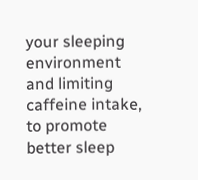your sleeping environment and limiting caffeine intake, to promote better sleep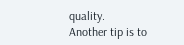quality.
Another tip is to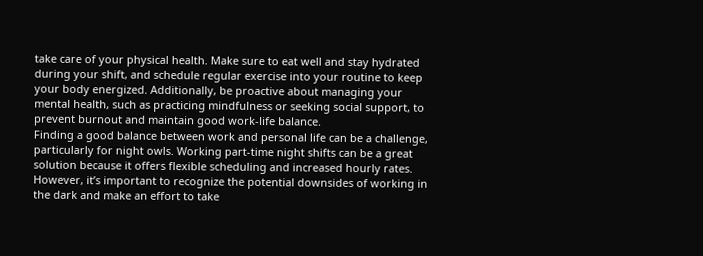take care of your physical health. Make sure to eat well and stay hydrated during your shift, and schedule regular exercise into your routine to keep your body energized. Additionally, be proactive about managing your mental health, such as practicing mindfulness or seeking social support, to prevent burnout and maintain good work-life balance.
Finding a good balance between work and personal life can be a challenge, particularly for night owls. Working part-time night shifts can be a great solution because it offers flexible scheduling and increased hourly rates. However, it’s important to recognize the potential downsides of working in the dark and make an effort to take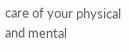care of your physical and mental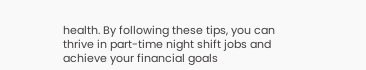health. By following these tips, you can thrive in part-time night shift jobs and achieve your financial goals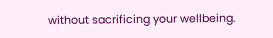without sacrificing your wellbeing.